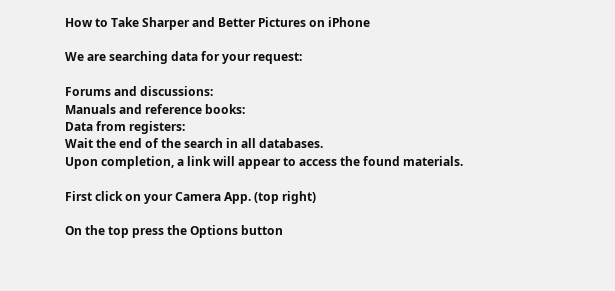How to Take Sharper and Better Pictures on iPhone

We are searching data for your request:

Forums and discussions:
Manuals and reference books:
Data from registers:
Wait the end of the search in all databases.
Upon completion, a link will appear to access the found materials.

First click on your Camera App. (top right)

On the top press the Options button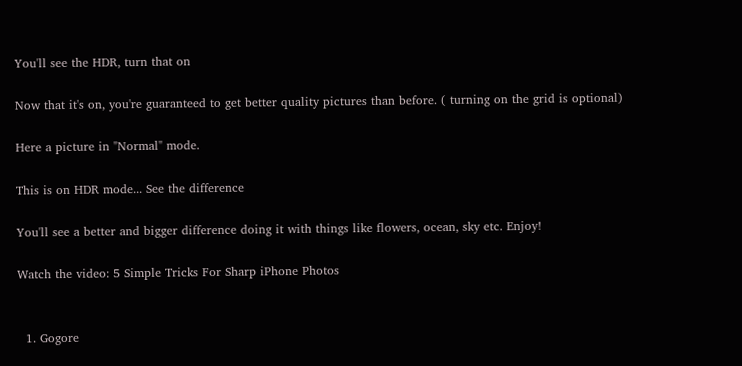You'll see the HDR, turn that on

Now that it's on, you're guaranteed to get better quality pictures than before. ( turning on the grid is optional)

Here a picture in "Normal" mode.

This is on HDR mode... See the difference

You'll see a better and bigger difference doing it with things like flowers, ocean, sky etc. Enjoy!

Watch the video: 5 Simple Tricks For Sharp iPhone Photos


  1. Gogore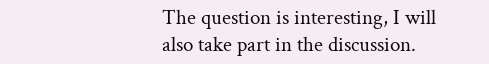The question is interesting, I will also take part in the discussion.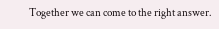Together we can come to the right answer.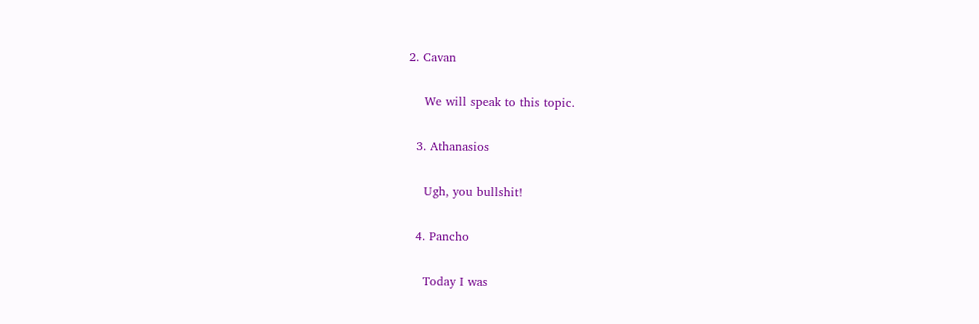2. Cavan

    We will speak to this topic.

  3. Athanasios

    Ugh, you bullshit!

  4. Pancho

    Today I was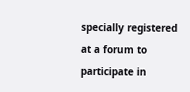specially registered at a forum to participate in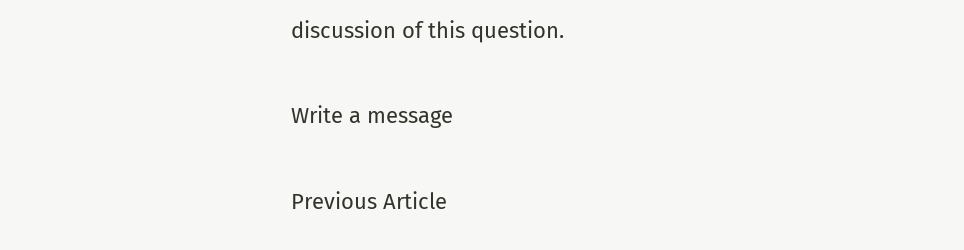discussion of this question.

Write a message

Previous Article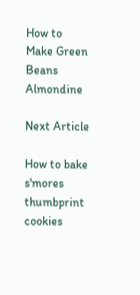How to Make Green Beans Almondine

Next Article

How to bake s'mores thumbprint cookies